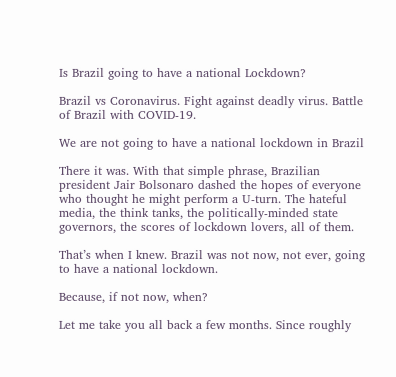Is Brazil going to have a national Lockdown?

Brazil vs Coronavirus. Fight against deadly virus. Battle of Brazil with COVID-19.

We are not going to have a national lockdown in Brazil

There it was. With that simple phrase, Brazilian president Jair Bolsonaro dashed the hopes of everyone who thought he might perform a U-turn. The hateful media, the think tanks, the politically-minded state governors, the scores of lockdown lovers, all of them.

That’s when I knew. Brazil was not now, not ever, going to have a national lockdown.

Because, if not now, when?

Let me take you all back a few months. Since roughly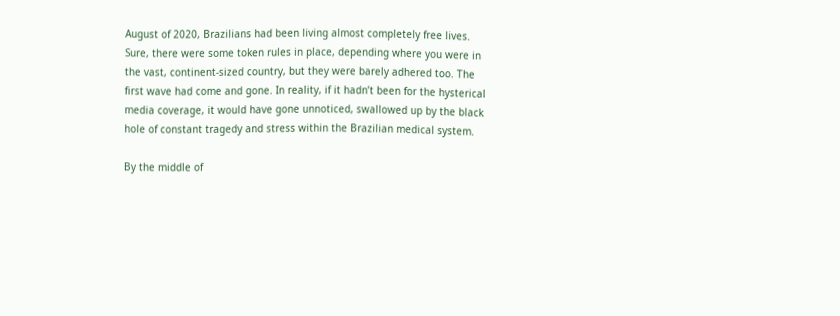August of 2020, Brazilians had been living almost completely free lives. Sure, there were some token rules in place, depending where you were in the vast, continent-sized country, but they were barely adhered too. The first wave had come and gone. In reality, if it hadn’t been for the hysterical media coverage, it would have gone unnoticed, swallowed up by the black hole of constant tragedy and stress within the Brazilian medical system.

By the middle of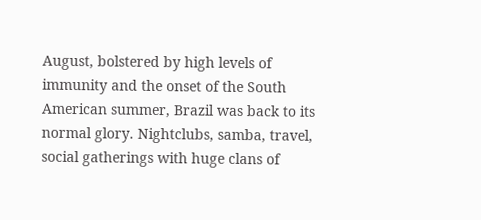August, bolstered by high levels of immunity and the onset of the South American summer, Brazil was back to its normal glory. Nightclubs, samba, travel, social gatherings with huge clans of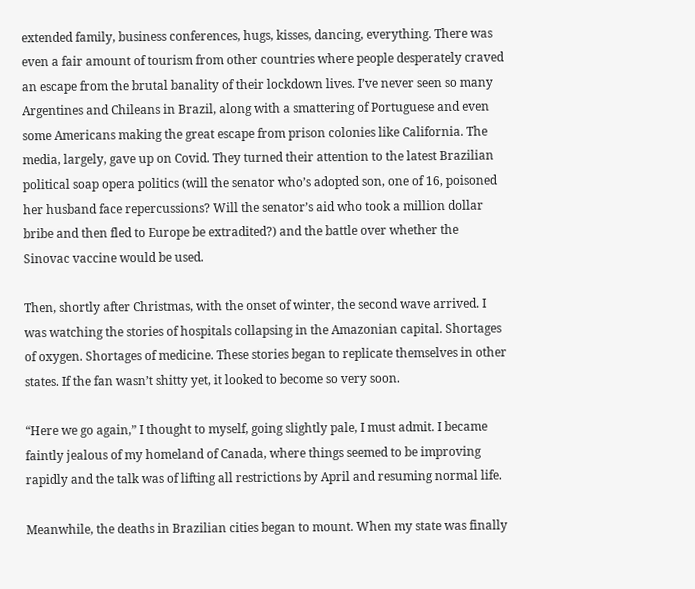extended family, business conferences, hugs, kisses, dancing, everything. There was even a fair amount of tourism from other countries where people desperately craved an escape from the brutal banality of their lockdown lives. I’ve never seen so many Argentines and Chileans in Brazil, along with a smattering of Portuguese and even some Americans making the great escape from prison colonies like California. The media, largely, gave up on Covid. They turned their attention to the latest Brazilian political soap opera politics (will the senator who’s adopted son, one of 16, poisoned her husband face repercussions? Will the senator’s aid who took a million dollar bribe and then fled to Europe be extradited?) and the battle over whether the Sinovac vaccine would be used.

Then, shortly after Christmas, with the onset of winter, the second wave arrived. I was watching the stories of hospitals collapsing in the Amazonian capital. Shortages of oxygen. Shortages of medicine. These stories began to replicate themselves in other states. If the fan wasn’t shitty yet, it looked to become so very soon.

“Here we go again,” I thought to myself, going slightly pale, I must admit. I became faintly jealous of my homeland of Canada, where things seemed to be improving rapidly and the talk was of lifting all restrictions by April and resuming normal life.

Meanwhile, the deaths in Brazilian cities began to mount. When my state was finally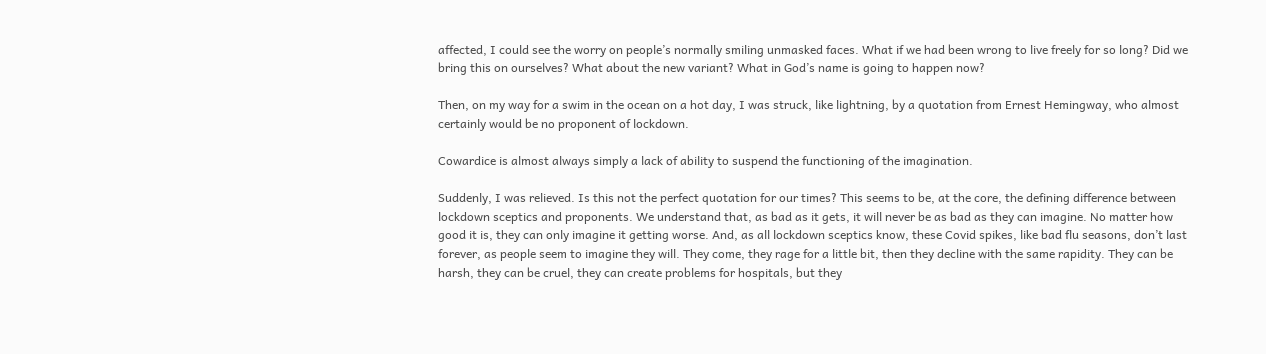affected, I could see the worry on people’s normally smiling unmasked faces. What if we had been wrong to live freely for so long? Did we bring this on ourselves? What about the new variant? What in God’s name is going to happen now?

Then, on my way for a swim in the ocean on a hot day, I was struck, like lightning, by a quotation from Ernest Hemingway, who almost certainly would be no proponent of lockdown.

Cowardice is almost always simply a lack of ability to suspend the functioning of the imagination.

Suddenly, I was relieved. Is this not the perfect quotation for our times? This seems to be, at the core, the defining difference between lockdown sceptics and proponents. We understand that, as bad as it gets, it will never be as bad as they can imagine. No matter how good it is, they can only imagine it getting worse. And, as all lockdown sceptics know, these Covid spikes, like bad flu seasons, don’t last forever, as people seem to imagine they will. They come, they rage for a little bit, then they decline with the same rapidity. They can be harsh, they can be cruel, they can create problems for hospitals, but they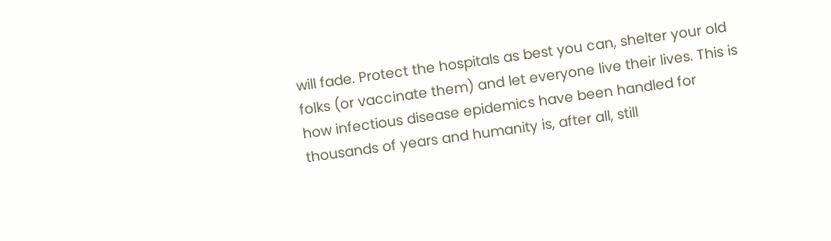will fade. Protect the hospitals as best you can, shelter your old folks (or vaccinate them) and let everyone live their lives. This is how infectious disease epidemics have been handled for thousands of years and humanity is, after all, still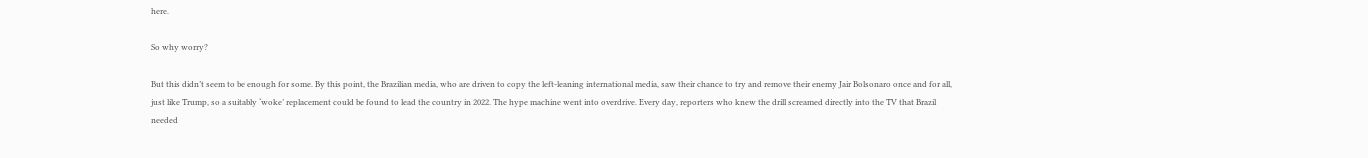here.

So why worry?

But this didn’t seem to be enough for some. By this point, the Brazilian media, who are driven to copy the left-leaning international media, saw their chance to try and remove their enemy Jair Bolsonaro once and for all, just like Trump, so a suitably ‘woke’ replacement could be found to lead the country in 2022. The hype machine went into overdrive. Every day, reporters who knew the drill screamed directly into the TV that Brazil needed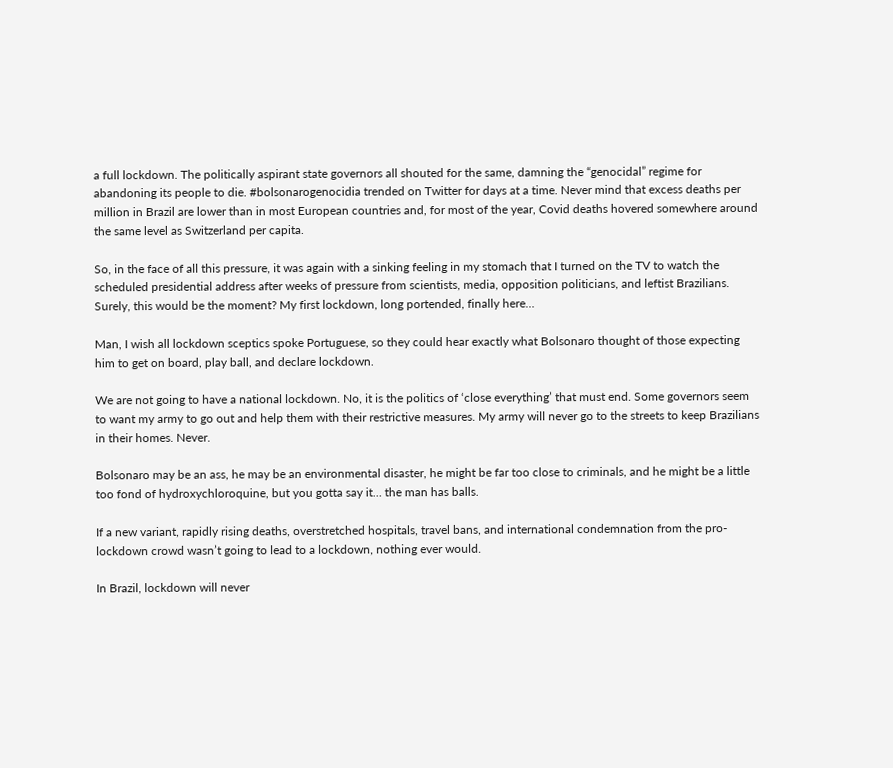a full lockdown. The politically aspirant state governors all shouted for the same, damning the “genocidal” regime for abandoning its people to die. #bolsonarogenocidia trended on Twitter for days at a time. Never mind that excess deaths per million in Brazil are lower than in most European countries and, for most of the year, Covid deaths hovered somewhere around the same level as Switzerland per capita.

So, in the face of all this pressure, it was again with a sinking feeling in my stomach that I turned on the TV to watch the scheduled presidential address after weeks of pressure from scientists, media, opposition politicians, and leftist Brazilians. Surely, this would be the moment? My first lockdown, long portended, finally here…

Man, I wish all lockdown sceptics spoke Portuguese, so they could hear exactly what Bolsonaro thought of those expecting him to get on board, play ball, and declare lockdown.

We are not going to have a national lockdown. No, it is the politics of ‘close everything’ that must end. Some governors seem to want my army to go out and help them with their restrictive measures. My army will never go to the streets to keep Brazilians in their homes. Never.

Bolsonaro may be an ass, he may be an environmental disaster, he might be far too close to criminals, and he might be a little too fond of hydroxychloroquine, but you gotta say it… the man has balls.

If a new variant, rapidly rising deaths, overstretched hospitals, travel bans, and international condemnation from the pro-lockdown crowd wasn’t going to lead to a lockdown, nothing ever would.

In Brazil, lockdown will never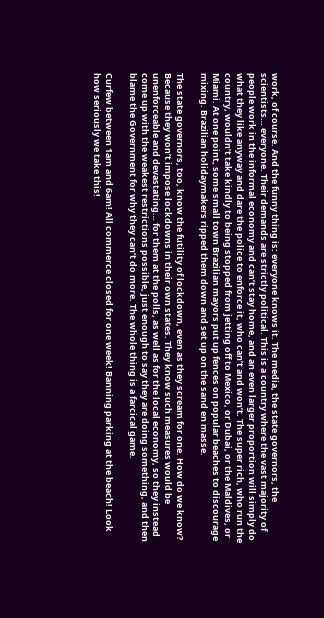work, of course. And the funny thing is: everyone knows it. The media, the state governors, the scientists… everyone. Their demands are strictly political. This is a country where the vast majority of people work in the informal economy and can’t stay home, and an even larger proportion will simply do what they like anyway and dare the police to enforce it, who can’t and won’t. The super rich, who run the country, wouldn’t take kindly to being stopped from jetting off to Mexico, or Dubai, or the Maldives, or Miami. At one point, some small town Brazilian mayors put up fences on popular beaches to discourage mixing. Brazilian holidaymakers ripped them down and set up on the sand en masse.

The state governors, too, know the futility of lockdown, even as they scream for one. How do we know? Because they won’t impose lockdowns in their own states. They know such measures would be unenforceable and devastating… for them at the polls, as well as for the local economy, so they instead come up with the weakest restrictions possible, just enough to say they are doing something, and then blame the Government for why they can’t do more. The whole thing is a farcical game.

Curfew between 1am and 6am! All commerce closed for one week! Banning parking at the beach! Look how seriously we take this!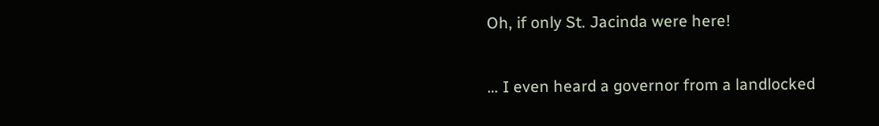Oh, if only St. Jacinda were here!

… I even heard a governor from a landlocked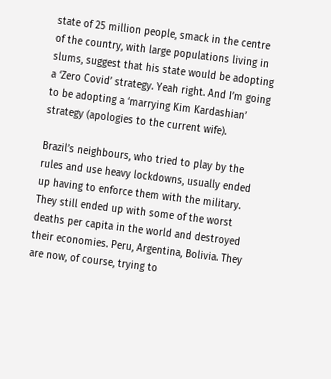state of 25 million people, smack in the centre of the country, with large populations living in slums, suggest that his state would be adopting a ‘Zero Covid’ strategy. Yeah right. And I’m going to be adopting a ‘marrying Kim Kardashian’ strategy (apologies to the current wife).

Brazil’s neighbours, who tried to play by the rules and use heavy lockdowns, usually ended up having to enforce them with the military. They still ended up with some of the worst deaths per capita in the world and destroyed their economies. Peru, Argentina, Bolivia. They are now, of course, trying to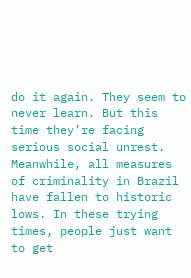do it again. They seem to never learn. But this time they’re facing serious social unrest. Meanwhile, all measures of criminality in Brazil have fallen to historic lows. In these trying times, people just want to get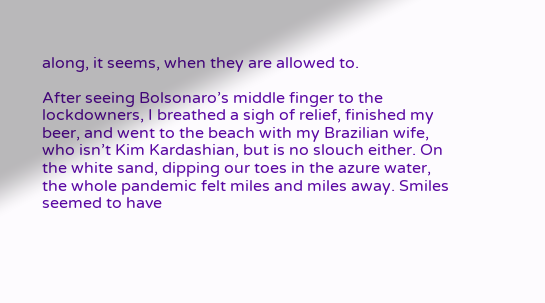along, it seems, when they are allowed to.

After seeing Bolsonaro’s middle finger to the lockdowners, I breathed a sigh of relief, finished my beer, and went to the beach with my Brazilian wife, who isn’t Kim Kardashian, but is no slouch either. On the white sand, dipping our toes in the azure water, the whole pandemic felt miles and miles away. Smiles seemed to have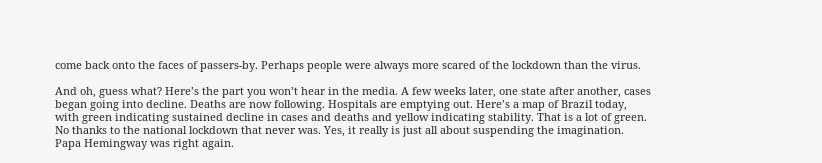come back onto the faces of passers-by. Perhaps people were always more scared of the lockdown than the virus.

And oh, guess what? Here’s the part you won’t hear in the media. A few weeks later, one state after another, cases began going into decline. Deaths are now following. Hospitals are emptying out. Here’s a map of Brazil today, with green indicating sustained decline in cases and deaths and yellow indicating stability. That is a lot of green. No thanks to the national lockdown that never was. Yes, it really is just all about suspending the imagination. Papa Hemingway was right again.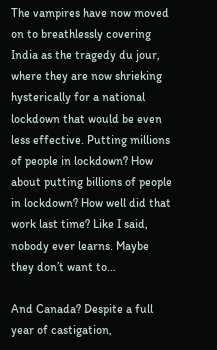The vampires have now moved on to breathlessly covering India as the tragedy du jour, where they are now shrieking hysterically for a national lockdown that would be even less effective. Putting millions of people in lockdown? How about putting billions of people in lockdown? How well did that work last time? Like I said, nobody ever learns. Maybe they don’t want to…

And Canada? Despite a full year of castigation,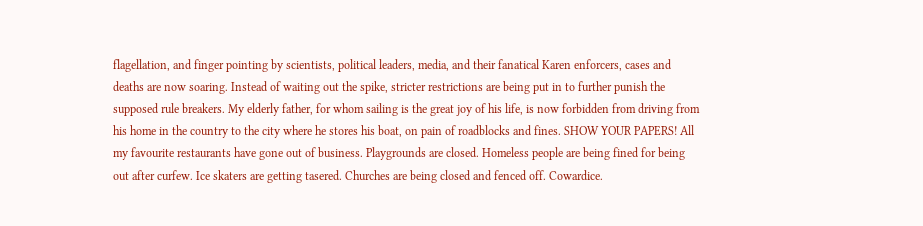flagellation, and finger pointing by scientists, political leaders, media, and their fanatical Karen enforcers, cases and deaths are now soaring. Instead of waiting out the spike, stricter restrictions are being put in to further punish the supposed rule breakers. My elderly father, for whom sailing is the great joy of his life, is now forbidden from driving from his home in the country to the city where he stores his boat, on pain of roadblocks and fines. SHOW YOUR PAPERS! All my favourite restaurants have gone out of business. Playgrounds are closed. Homeless people are being fined for being out after curfew. Ice skaters are getting tasered. Churches are being closed and fenced off. Cowardice.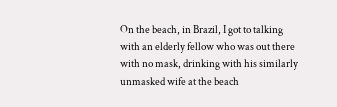On the beach, in Brazil, I got to talking with an elderly fellow who was out there with no mask, drinking with his similarly unmasked wife at the beach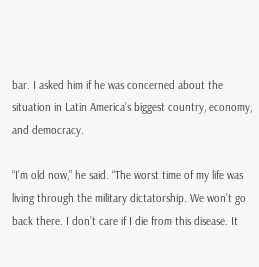bar. I asked him if he was concerned about the situation in Latin America’s biggest country, economy, and democracy.

“I’m old now,” he said. “The worst time of my life was living through the military dictatorship. We won’t go back there. I don’t care if I die from this disease. It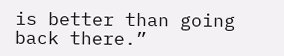is better than going back there.”